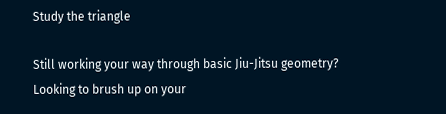Study the triangle

Still working your way through basic Jiu-Jitsu geometry? Looking to brush up on your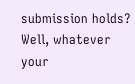submission holds? Well, whatever your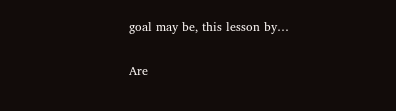goal may be, this lesson by…

Are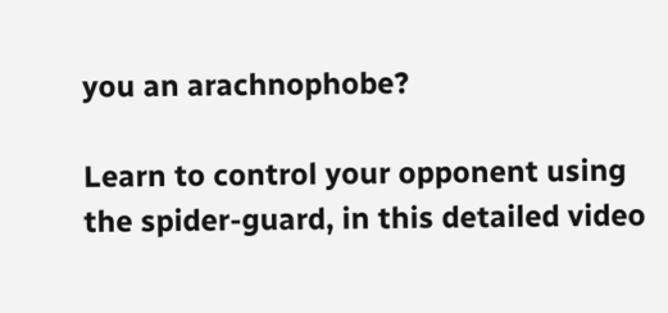you an arachnophobe?

Learn to control your opponent using the spider-guard, in this detailed video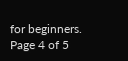for beginners.
Page 4 of 5